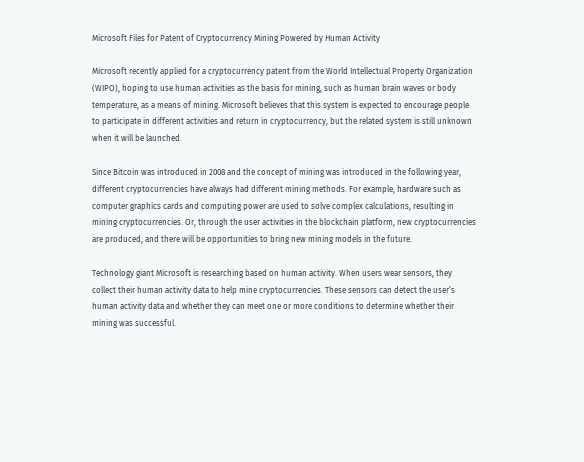Microsoft Files for Patent of Cryptocurrency Mining Powered by Human Activity

Microsoft recently applied for a cryptocurrency patent from the World Intellectual Property Organization (WIPO), hoping to use human activities as the basis for mining, such as human brain waves or body temperature, as a means of mining. Microsoft believes that this system is expected to encourage people to participate in different activities and return in cryptocurrency, but the related system is still unknown when it will be launched.

Since Bitcoin was introduced in 2008 and the concept of mining was introduced in the following year, different cryptocurrencies have always had different mining methods. For example, hardware such as computer graphics cards and computing power are used to solve complex calculations, resulting in mining cryptocurrencies. Or, through the user activities in the blockchain platform, new cryptocurrencies are produced, and there will be opportunities to bring new mining models in the future.

Technology giant Microsoft is researching based on human activity. When users wear sensors, they collect their human activity data to help mine cryptocurrencies. These sensors can detect the user’s human activity data and whether they can meet one or more conditions to determine whether their mining was successful.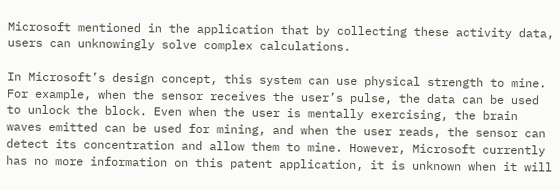Microsoft mentioned in the application that by collecting these activity data, users can unknowingly solve complex calculations.

In Microsoft’s design concept, this system can use physical strength to mine. For example, when the sensor receives the user’s pulse, the data can be used to unlock the block. Even when the user is mentally exercising, the brain waves emitted can be used for mining, and when the user reads, the sensor can detect its concentration and allow them to mine. However, Microsoft currently has no more information on this patent application, it is unknown when it will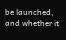be launched, and whether it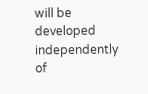will be developed independently of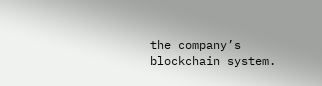the company’s blockchain system.